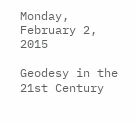Monday, February 2, 2015

Geodesy in the 21st Century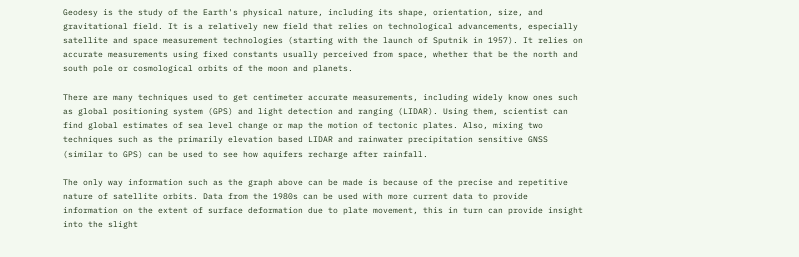Geodesy is the study of the Earth's physical nature, including its shape, orientation, size, and gravitational field. It is a relatively new field that relies on technological advancements, especially satellite and space measurement technologies (starting with the launch of Sputnik in 1957). It relies on accurate measurements using fixed constants usually perceived from space, whether that be the north and south pole or cosmological orbits of the moon and planets.

There are many techniques used to get centimeter accurate measurements, including widely know ones such as global positioning system (GPS) and light detection and ranging (LIDAR). Using them, scientist can find global estimates of sea level change or map the motion of tectonic plates. Also, mixing two techniques such as the primarily elevation based LIDAR and rainwater precipitation sensitive GNSS (similar to GPS) can be used to see how aquifers recharge after rainfall.

The only way information such as the graph above can be made is because of the precise and repetitive nature of satellite orbits. Data from the 1980s can be used with more current data to provide information on the extent of surface deformation due to plate movement, this in turn can provide insight into the slight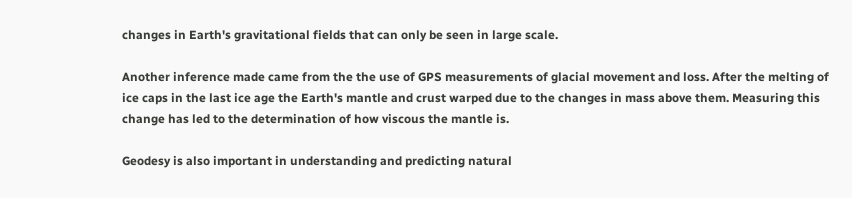changes in Earth's gravitational fields that can only be seen in large scale.

Another inference made came from the the use of GPS measurements of glacial movement and loss. After the melting of ice caps in the last ice age the Earth's mantle and crust warped due to the changes in mass above them. Measuring this change has led to the determination of how viscous the mantle is.

Geodesy is also important in understanding and predicting natural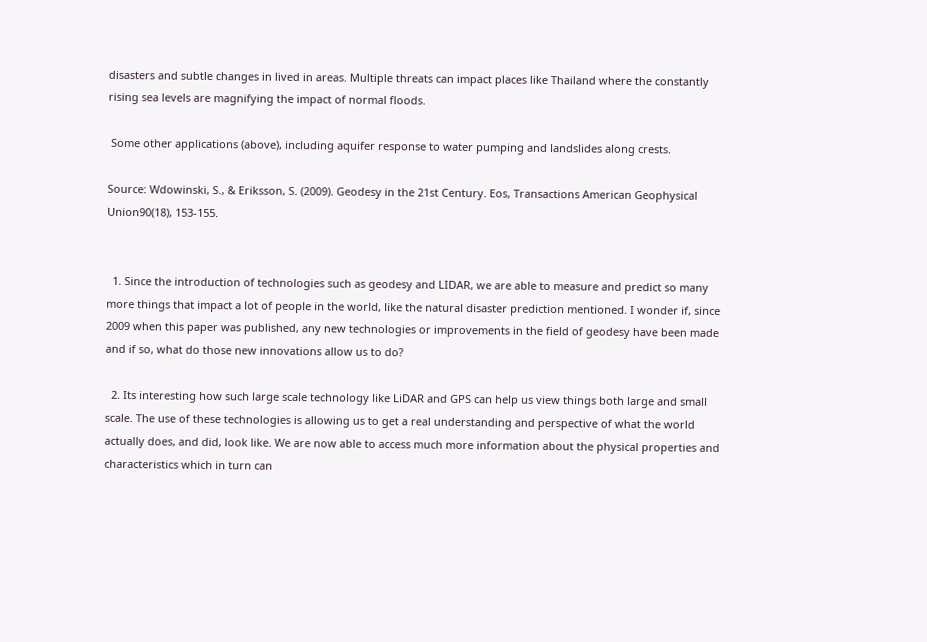disasters and subtle changes in lived in areas. Multiple threats can impact places like Thailand where the constantly rising sea levels are magnifying the impact of normal floods.

 Some other applications (above), including aquifer response to water pumping and landslides along crests.

Source: Wdowinski, S., & Eriksson, S. (2009). Geodesy in the 21st Century. Eos, Transactions American Geophysical Union90(18), 153-155.


  1. Since the introduction of technologies such as geodesy and LIDAR, we are able to measure and predict so many more things that impact a lot of people in the world, like the natural disaster prediction mentioned. I wonder if, since 2009 when this paper was published, any new technologies or improvements in the field of geodesy have been made and if so, what do those new innovations allow us to do?

  2. Its interesting how such large scale technology like LiDAR and GPS can help us view things both large and small scale. The use of these technologies is allowing us to get a real understanding and perspective of what the world actually does, and did, look like. We are now able to access much more information about the physical properties and characteristics which in turn can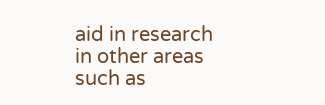aid in research in other areas such as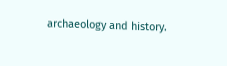archaeology and history.